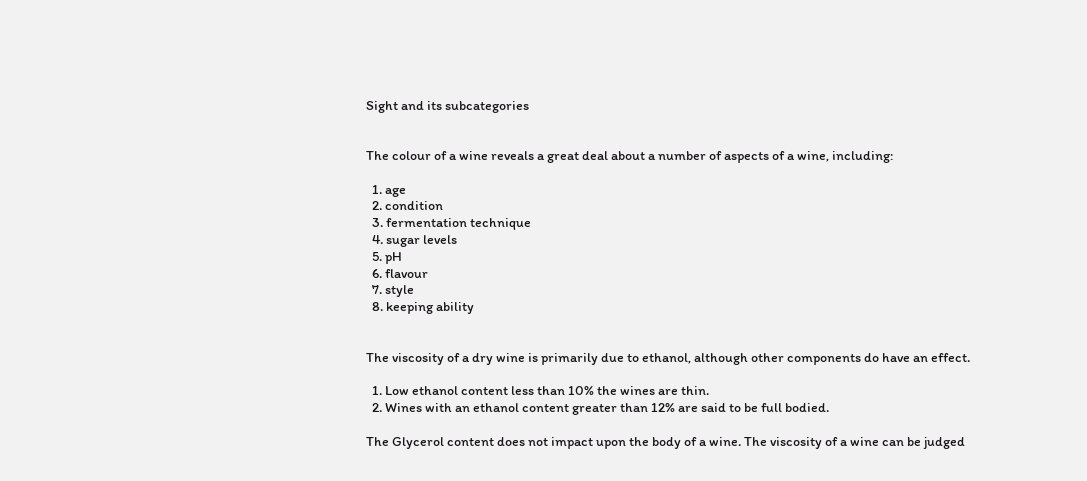Sight and its subcategories


The colour of a wine reveals a great deal about a number of aspects of a wine, including:

  1. age
  2. condition
  3. fermentation technique
  4. sugar levels
  5. pH
  6. flavour
  7. style
  8. keeping ability


The viscosity of a dry wine is primarily due to ethanol, although other components do have an effect.

  1. Low ethanol content less than 10% the wines are thin.
  2. Wines with an ethanol content greater than 12% are said to be full bodied.

The Glycerol content does not impact upon the body of a wine. The viscosity of a wine can be judged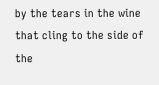by the tears in the wine that cling to the side of the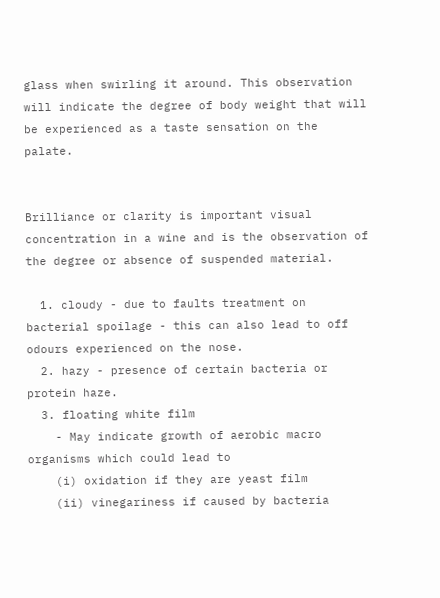glass when swirling it around. This observation will indicate the degree of body weight that will be experienced as a taste sensation on the palate.


Brilliance or clarity is important visual concentration in a wine and is the observation of the degree or absence of suspended material.

  1. cloudy - due to faults treatment on bacterial spoilage - this can also lead to off odours experienced on the nose.
  2. hazy - presence of certain bacteria or protein haze.
  3. floating white film
    - May indicate growth of aerobic macro organisms which could lead to
    (i) oxidation if they are yeast film
    (ii) vinegariness if caused by bacteria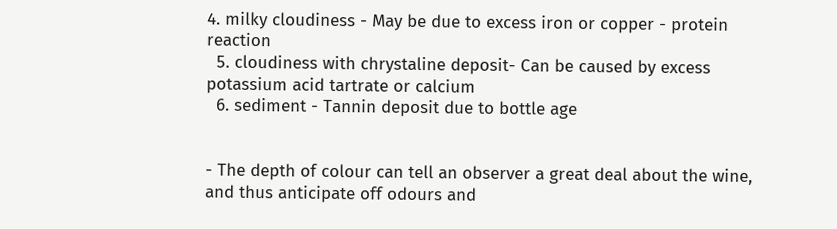4. milky cloudiness - May be due to excess iron or copper - protein reaction
  5. cloudiness with chrystaline deposit- Can be caused by excess potassium acid tartrate or calcium
  6. sediment - Tannin deposit due to bottle age


- The depth of colour can tell an observer a great deal about the wine, and thus anticipate off odours and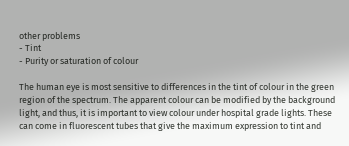other problems
- Tint
- Purity or saturation of colour

The human eye is most sensitive to differences in the tint of colour in the green region of the spectrum. The apparent colour can be modified by the background light, and thus, it is important to view colour under hospital grade lights. These can come in fluorescent tubes that give the maximum expression to tint and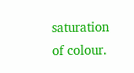saturation of colour.